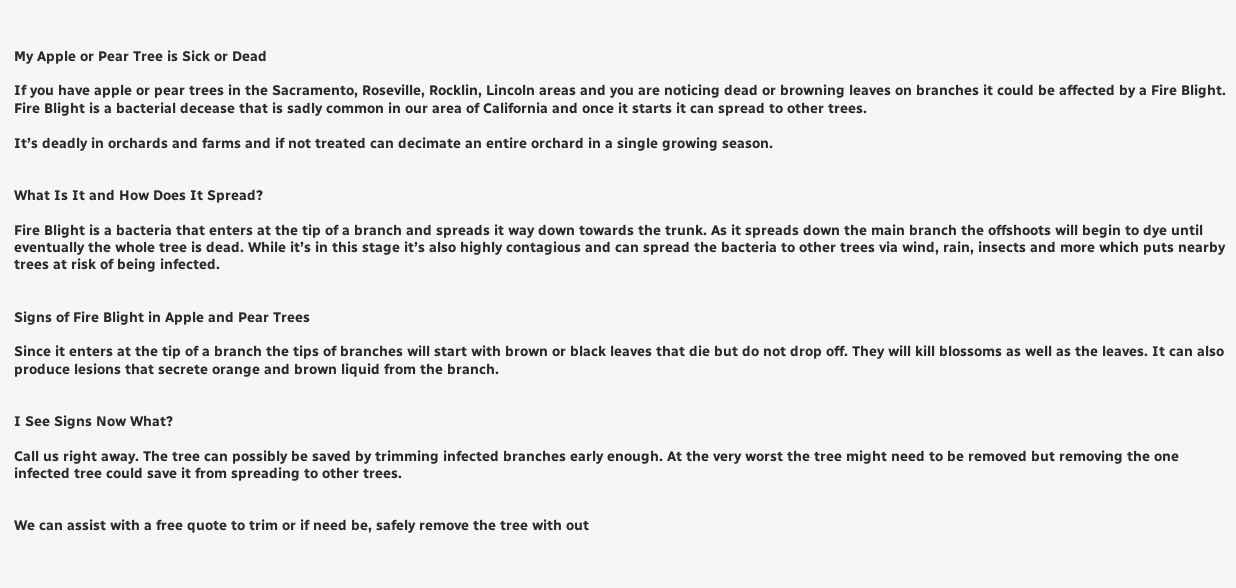My Apple or Pear Tree is Sick or Dead

If you have apple or pear trees in the Sacramento, Roseville, Rocklin, Lincoln areas and you are noticing dead or browning leaves on branches it could be affected by a Fire Blight. Fire Blight is a bacterial decease that is sadly common in our area of California and once it starts it can spread to other trees.

It’s deadly in orchards and farms and if not treated can decimate an entire orchard in a single growing season.


What Is It and How Does It Spread?

Fire Blight is a bacteria that enters at the tip of a branch and spreads it way down towards the trunk. As it spreads down the main branch the offshoots will begin to dye until eventually the whole tree is dead. While it’s in this stage it’s also highly contagious and can spread the bacteria to other trees via wind, rain, insects and more which puts nearby trees at risk of being infected.


Signs of Fire Blight in Apple and Pear Trees

Since it enters at the tip of a branch the tips of branches will start with brown or black leaves that die but do not drop off. They will kill blossoms as well as the leaves. It can also produce lesions that secrete orange and brown liquid from the branch.


I See Signs Now What?

Call us right away. The tree can possibly be saved by trimming infected branches early enough. At the very worst the tree might need to be removed but removing the one infected tree could save it from spreading to other trees.


We can assist with a free quote to trim or if need be, safely remove the tree with out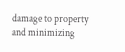damage to property and minimizing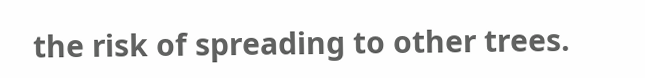the risk of spreading to other trees.